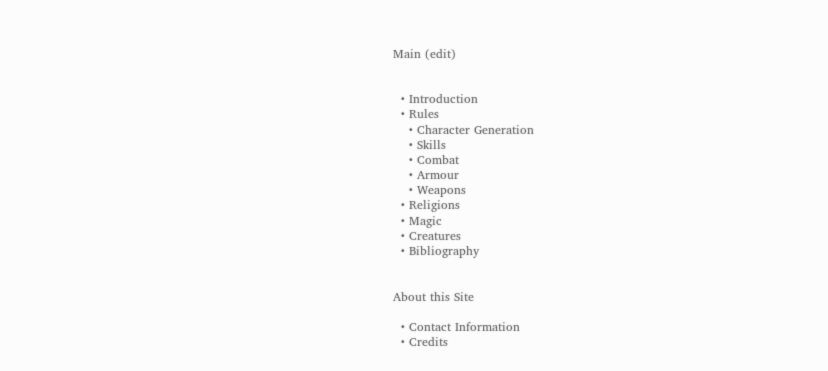Main (edit)


  • Introduction
  • Rules
    • Character Generation
    • Skills
    • Combat
    • Armour
    • Weapons
  • Religions
  • Magic
  • Creatures
  • Bibliography


About this Site

  • Contact Information
  • Credits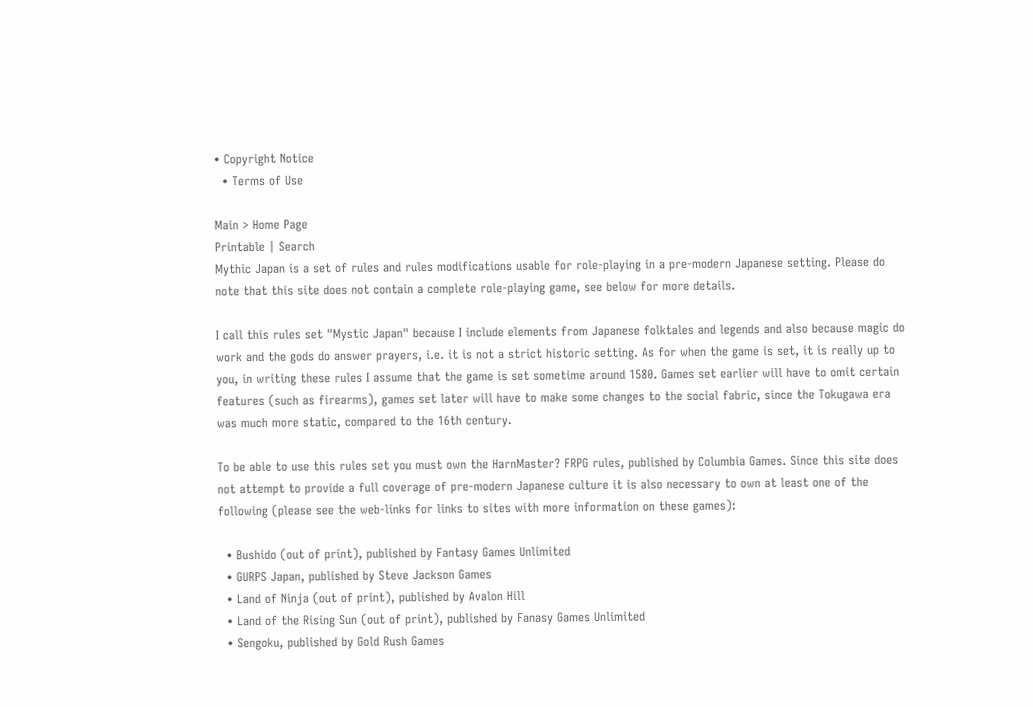• Copyright Notice
  • Terms of Use

Main > Home Page
Printable | Search
Mythic Japan is a set of rules and rules modifications usable for role-playing in a pre-modern Japanese setting. Please do note that this site does not contain a complete role-playing game, see below for more details.

I call this rules set "Mystic Japan" because I include elements from Japanese folktales and legends and also because magic do work and the gods do answer prayers, i.e. it is not a strict historic setting. As for when the game is set, it is really up to you, in writing these rules I assume that the game is set sometime around 1580. Games set earlier will have to omit certain features (such as firearms), games set later will have to make some changes to the social fabric, since the Tokugawa era was much more static, compared to the 16th century.

To be able to use this rules set you must own the HarnMaster? FRPG rules, published by Columbia Games. Since this site does not attempt to provide a full coverage of pre-modern Japanese culture it is also necessary to own at least one of the following (please see the web-links for links to sites with more information on these games):

  • Bushido (out of print), published by Fantasy Games Unlimited
  • GURPS Japan, published by Steve Jackson Games
  • Land of Ninja (out of print), published by Avalon Hill
  • Land of the Rising Sun (out of print), published by Fanasy Games Unlimited
  • Sengoku, published by Gold Rush Games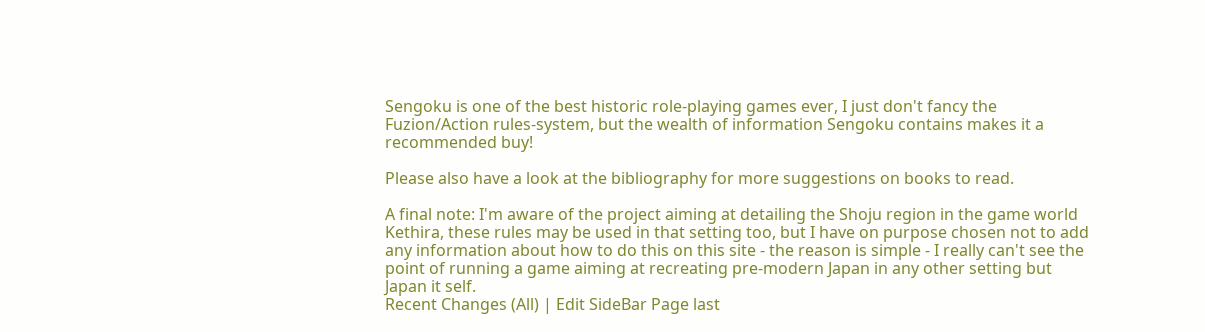Sengoku is one of the best historic role-playing games ever, I just don't fancy the Fuzion/Action rules-system, but the wealth of information Sengoku contains makes it a recommended buy!

Please also have a look at the bibliography for more suggestions on books to read.

A final note: I'm aware of the project aiming at detailing the Shoju region in the game world Kethira, these rules may be used in that setting too, but I have on purpose chosen not to add any information about how to do this on this site - the reason is simple - I really can't see the point of running a game aiming at recreating pre-modern Japan in any other setting but Japan it self.
Recent Changes (All) | Edit SideBar Page last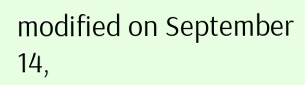modified on September 14,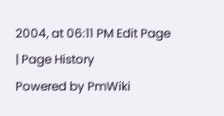2004, at 06:11 PM Edit Page | Page History
Powered by PmWiki